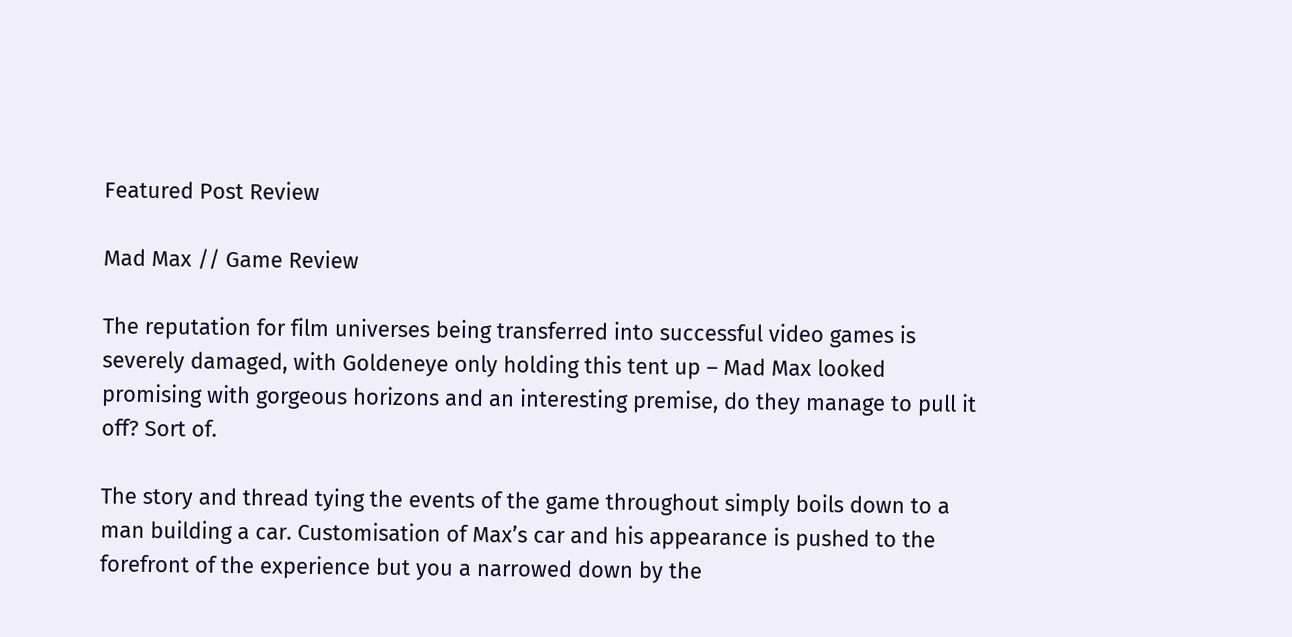Featured Post Review

Mad Max // Game Review

The reputation for film universes being transferred into successful video games is severely damaged, with Goldeneye only holding this tent up – Mad Max looked promising with gorgeous horizons and an interesting premise, do they manage to pull it off? Sort of.

The story and thread tying the events of the game throughout simply boils down to a man building a car. Customisation of Max’s car and his appearance is pushed to the forefront of the experience but you a narrowed down by the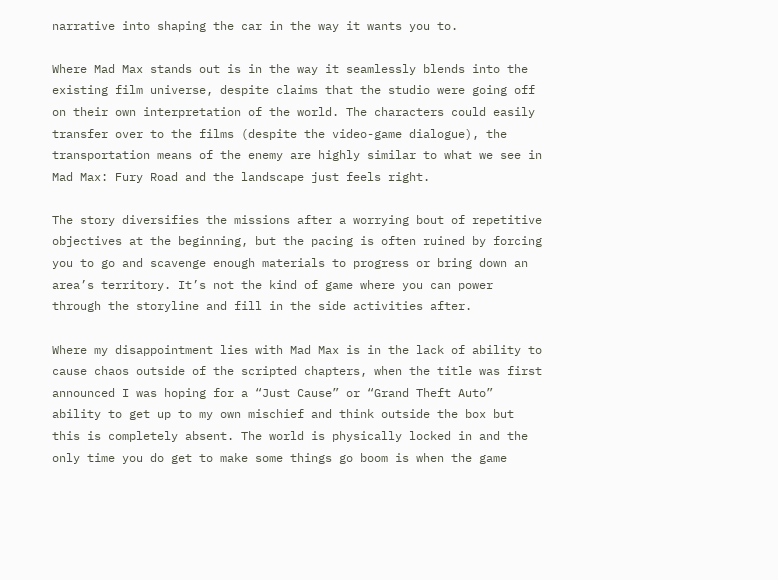narrative into shaping the car in the way it wants you to.

Where Mad Max stands out is in the way it seamlessly blends into the existing film universe, despite claims that the studio were going off on their own interpretation of the world. The characters could easily transfer over to the films (despite the video-game dialogue), the transportation means of the enemy are highly similar to what we see in Mad Max: Fury Road and the landscape just feels right.

The story diversifies the missions after a worrying bout of repetitive objectives at the beginning, but the pacing is often ruined by forcing you to go and scavenge enough materials to progress or bring down an area’s territory. It’s not the kind of game where you can power through the storyline and fill in the side activities after.

Where my disappointment lies with Mad Max is in the lack of ability to cause chaos outside of the scripted chapters, when the title was first announced I was hoping for a “Just Cause” or “Grand Theft Auto” ability to get up to my own mischief and think outside the box but this is completely absent. The world is physically locked in and the only time you do get to make some things go boom is when the game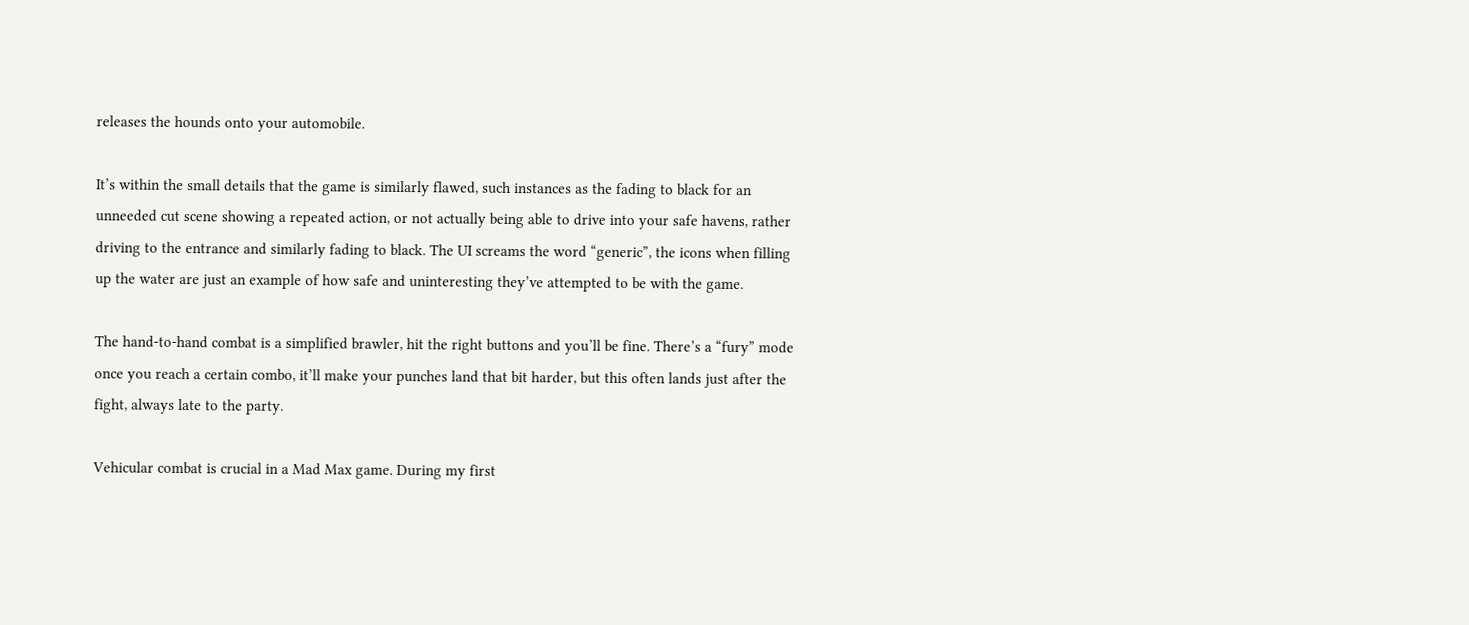releases the hounds onto your automobile.

It’s within the small details that the game is similarly flawed, such instances as the fading to black for an unneeded cut scene showing a repeated action, or not actually being able to drive into your safe havens, rather driving to the entrance and similarly fading to black. The UI screams the word “generic”, the icons when filling up the water are just an example of how safe and uninteresting they’ve attempted to be with the game.

The hand-to-hand combat is a simplified brawler, hit the right buttons and you’ll be fine. There’s a “fury” mode once you reach a certain combo, it’ll make your punches land that bit harder, but this often lands just after the fight, always late to the party.

Vehicular combat is crucial in a Mad Max game. During my first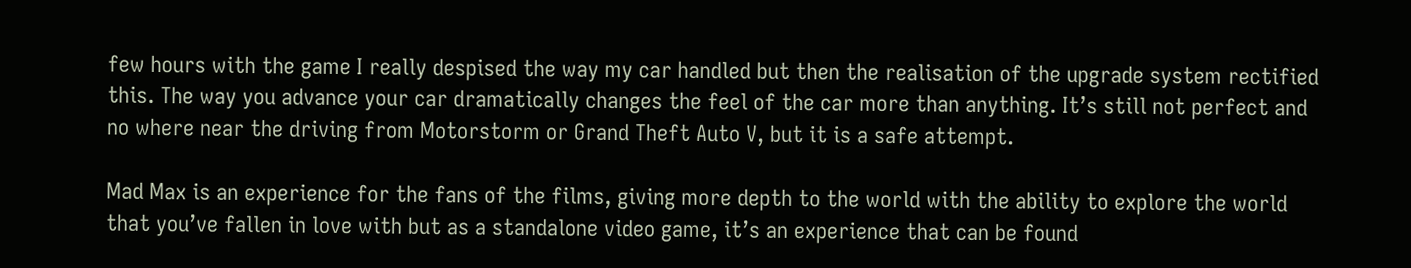few hours with the game I really despised the way my car handled but then the realisation of the upgrade system rectified this. The way you advance your car dramatically changes the feel of the car more than anything. It’s still not perfect and no where near the driving from Motorstorm or Grand Theft Auto V, but it is a safe attempt.

Mad Max is an experience for the fans of the films, giving more depth to the world with the ability to explore the world that you’ve fallen in love with but as a standalone video game, it’s an experience that can be found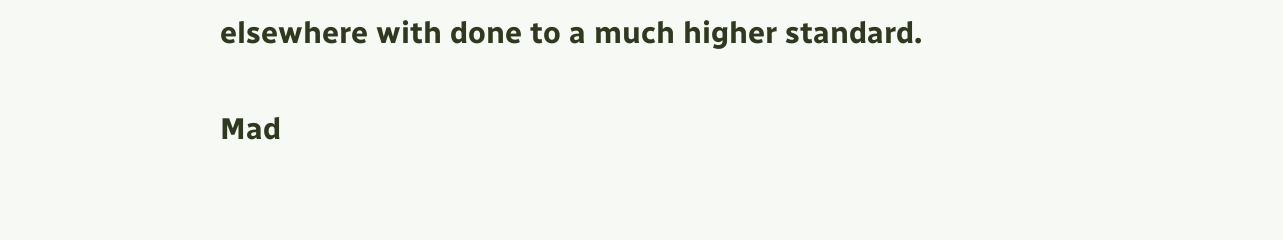elsewhere with done to a much higher standard.

Mad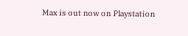Max is out now on Playstation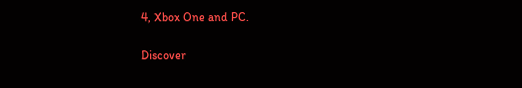4, Xbox One and PC.

Discover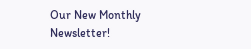Our New Monthly Newsletter!